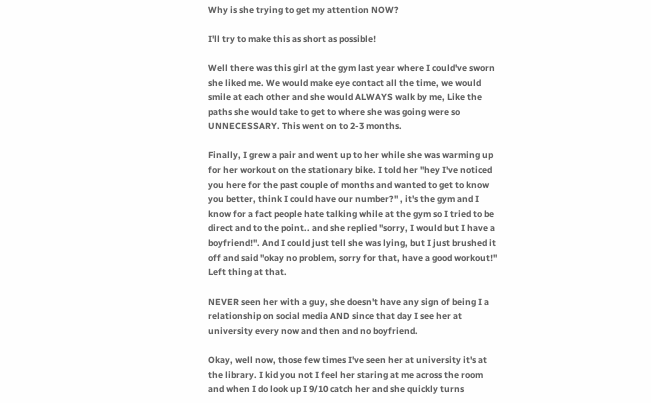Why is she trying to get my attention NOW?

I'll try to make this as short as possible!

Well there was this girl at the gym last year where I could've sworn she liked me. We would make eye contact all the time, we would smile at each other and she would ALWAYS walk by me, Like the paths she would take to get to where she was going were so UNNECESSARY. This went on to 2-3 months.

Finally, I grew a pair and went up to her while she was warming up for her workout on the stationary bike. I told her "hey I've noticed you here for the past couple of months and wanted to get to know you better, think I could have our number?" , it's the gym and I know for a fact people hate talking while at the gym so I tried to be direct and to the point.. and she replied "sorry, I would but I have a boyfriend!". And I could just tell she was lying, but I just brushed it off and said "okay no problem, sorry for that, have a good workout!" Left thing at that.

NEVER seen her with a guy, she doesn't have any sign of being I a relationship on social media AND since that day I see her at university every now and then and no boyfriend.

Okay, well now, those few times I've seen her at university it's at the library. I kid you not I feel her staring at me across the room and when I do look up I 9/10 catch her and she quickly turns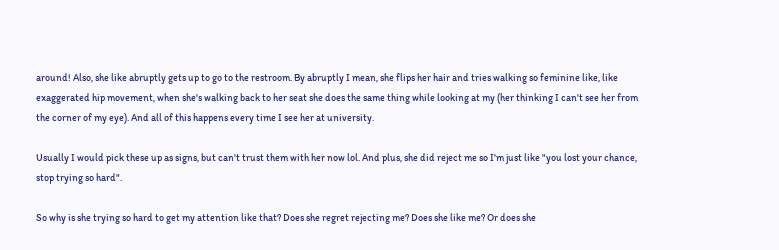around! Also, she like abruptly gets up to go to the restroom. By abruptly I mean, she flips her hair and tries walking so feminine like, like exaggerated hip movement, when she's walking back to her seat she does the same thing while looking at my (her thinking I can't see her from the corner of my eye). And all of this happens every time I see her at university.

Usually I would pick these up as signs, but can't trust them with her now lol. And plus, she did reject me so I'm just like "you lost your chance, stop trying so hard".

So why is she trying so hard to get my attention like that? Does she regret rejecting me? Does she like me? Or does she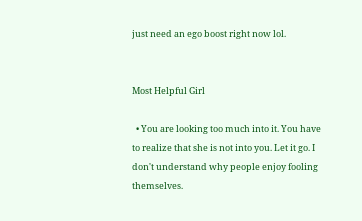just need an ego boost right now lol.


Most Helpful Girl

  • You are looking too much into it. You have to realize that she is not into you. Let it go. I don't understand why people enjoy fooling themselves.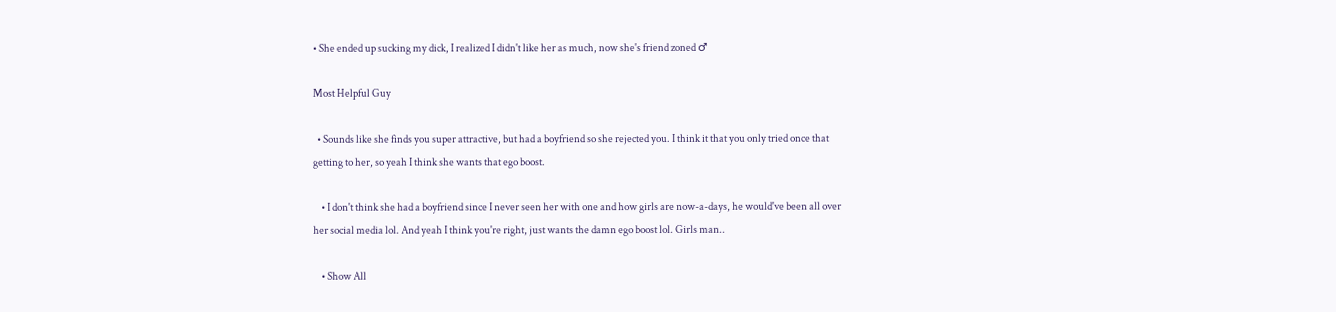• She ended up sucking my dick, I realized I didn't like her as much, now she's friend zoned ♂

Most Helpful Guy

  • Sounds like she finds you super attractive, but had a boyfriend so she rejected you. I think it that you only tried once that getting to her, so yeah I think she wants that ego boost.

    • I don't think she had a boyfriend since I never seen her with one and how girls are now-a-days, he would've been all over her social media lol. And yeah I think you're right, just wants the damn ego boost lol. Girls man..

    • Show All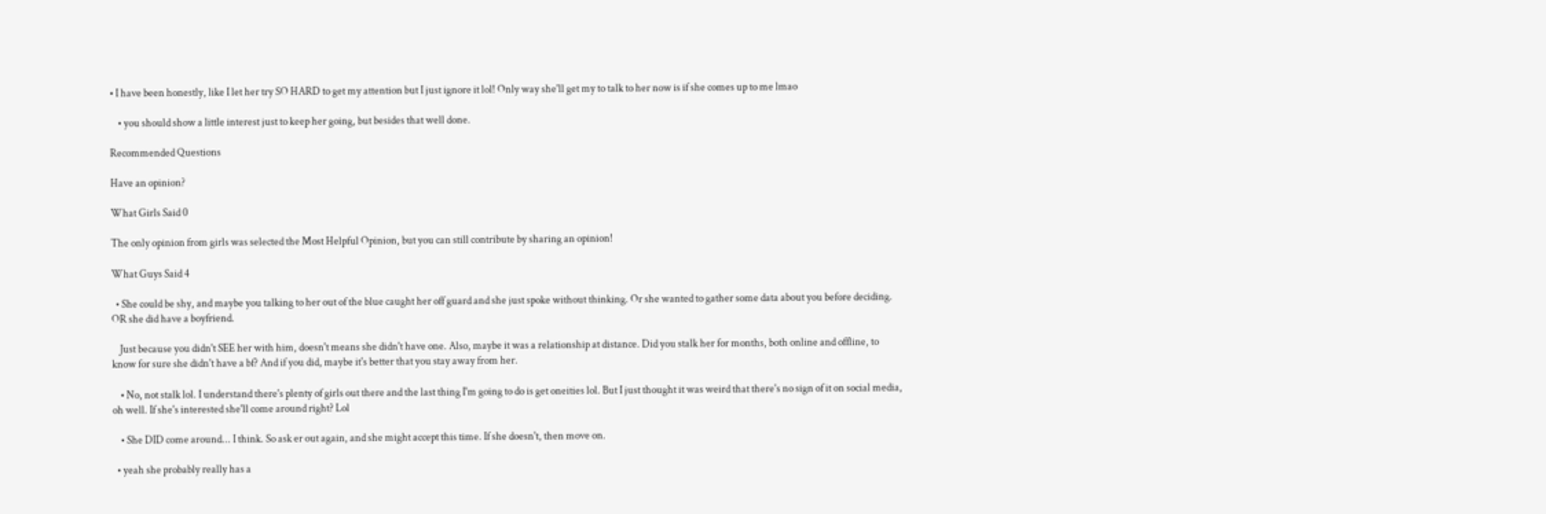• I have been honestly, like I let her try SO HARD to get my attention but I just ignore it lol! Only way she'll get my to talk to her now is if she comes up to me lmao

    • you should show a little interest just to keep her going, but besides that well done.

Recommended Questions

Have an opinion?

What Girls Said 0

The only opinion from girls was selected the Most Helpful Opinion, but you can still contribute by sharing an opinion!

What Guys Said 4

  • She could be shy, and maybe you talking to her out of the blue caught her off guard and she just spoke without thinking. Or she wanted to gather some data about you before deciding. OR she did have a boyfriend.

    Just because you didn't SEE her with him, doesn't means she didn't have one. Also, maybe it was a relationship at distance. Did you stalk her for months, both online and offline, to know for sure she didn't have a bf? And if you did, maybe it's better that you stay away from her.

    • No, not stalk lol. I understand there's plenty of girls out there and the last thing I'm going to do is get oneities lol. But I just thought it was weird that there's no sign of it on social media, oh well. If she's interested she'll come around right? Lol

    • She DID come around... I think. So ask er out again, and she might accept this time. If she doesn't, then move on.

  • yeah she probably really has a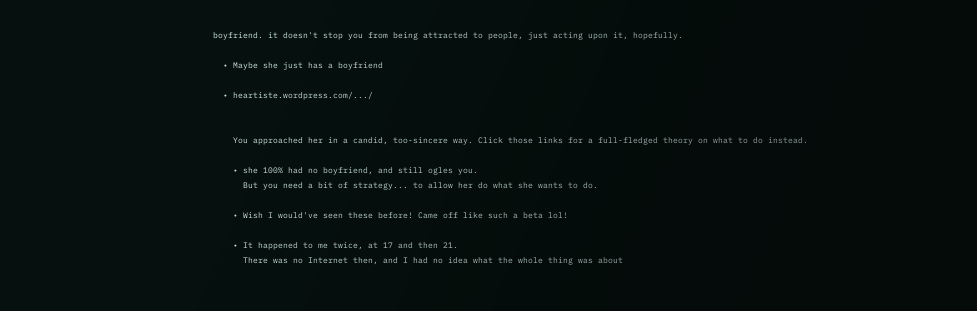boyfriend. it doesn't stop you from being attracted to people, just acting upon it, hopefully.

  • Maybe she just has a boyfriend

  • heartiste.wordpress.com/.../


    You approached her in a candid, too-sincere way. Click those links for a full-fledged theory on what to do instead.

    • she 100% had no boyfriend, and still ogles you.
      But you need a bit of strategy... to allow her do what she wants to do.

    • Wish I would've seen these before! Came off like such a beta lol!

    • It happened to me twice, at 17 and then 21.
      There was no Internet then, and I had no idea what the whole thing was about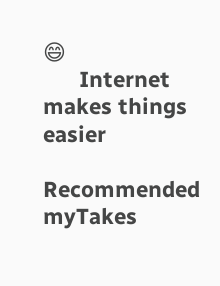😄
      Internet makes things easier

Recommended myTakes